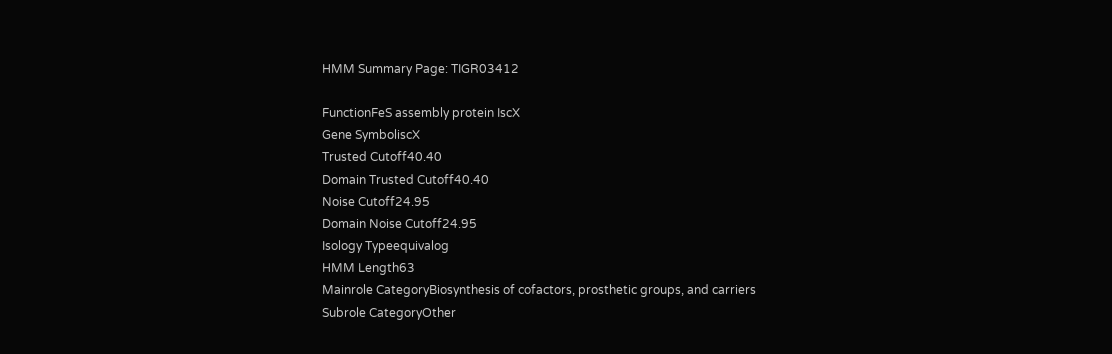HMM Summary Page: TIGR03412

FunctionFeS assembly protein IscX
Gene SymboliscX
Trusted Cutoff40.40
Domain Trusted Cutoff40.40
Noise Cutoff24.95
Domain Noise Cutoff24.95
Isology Typeequivalog
HMM Length63
Mainrole CategoryBiosynthesis of cofactors, prosthetic groups, and carriers
Subrole CategoryOther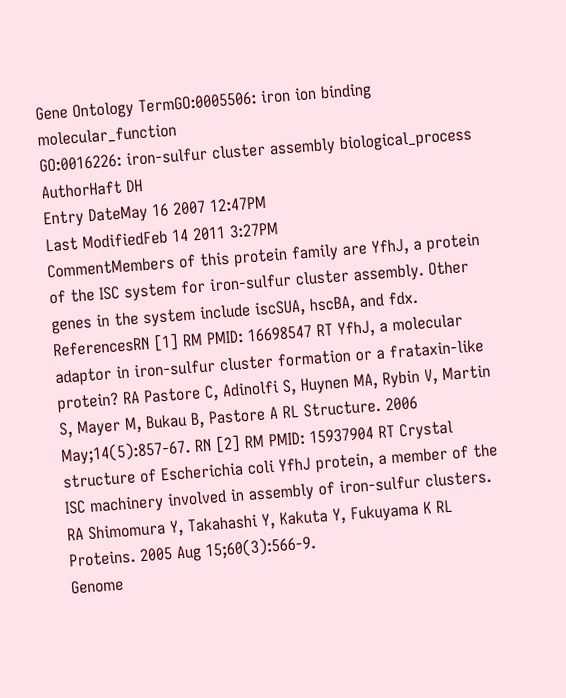Gene Ontology TermGO:0005506: iron ion binding molecular_function
GO:0016226: iron-sulfur cluster assembly biological_process
AuthorHaft DH
Entry DateMay 16 2007 12:47PM
Last ModifiedFeb 14 2011 3:27PM
CommentMembers of this protein family are YfhJ, a protein of the ISC system for iron-sulfur cluster assembly. Other genes in the system include iscSUA, hscBA, and fdx.
ReferencesRN [1] RM PMID: 16698547 RT YfhJ, a molecular adaptor in iron-sulfur cluster formation or a frataxin-like protein? RA Pastore C, Adinolfi S, Huynen MA, Rybin V, Martin S, Mayer M, Bukau B, Pastore A RL Structure. 2006 May;14(5):857-67. RN [2] RM PMID: 15937904 RT Crystal structure of Escherichia coli YfhJ protein, a member of the ISC machinery involved in assembly of iron-sulfur clusters. RA Shimomura Y, Takahashi Y, Kakuta Y, Fukuyama K RL Proteins. 2005 Aug 15;60(3):566-9.
Genome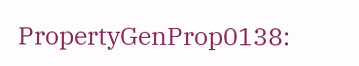PropertyGenProp0138: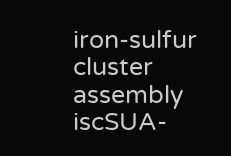iron-sulfur cluster assembly iscSUA-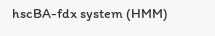hscBA-fdx system (HMM)